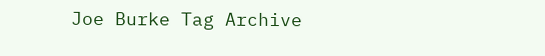Joe Burke Tag Archive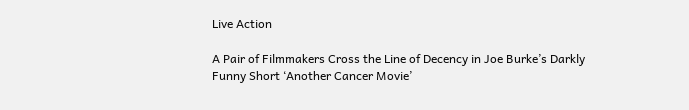Live Action

A Pair of Filmmakers Cross the Line of Decency in Joe Burke’s Darkly Funny Short ‘Another Cancer Movie’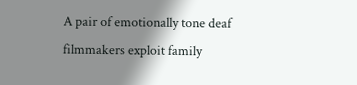A pair of emotionally tone deaf filmmakers exploit family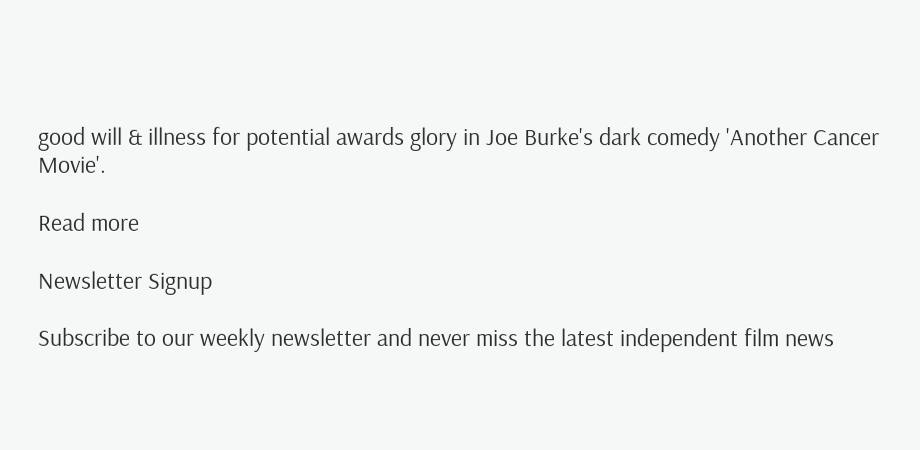good will & illness for potential awards glory in Joe Burke's dark comedy 'Another Cancer Movie'.

Read more

Newsletter Signup

Subscribe to our weekly newsletter and never miss the latest independent film news